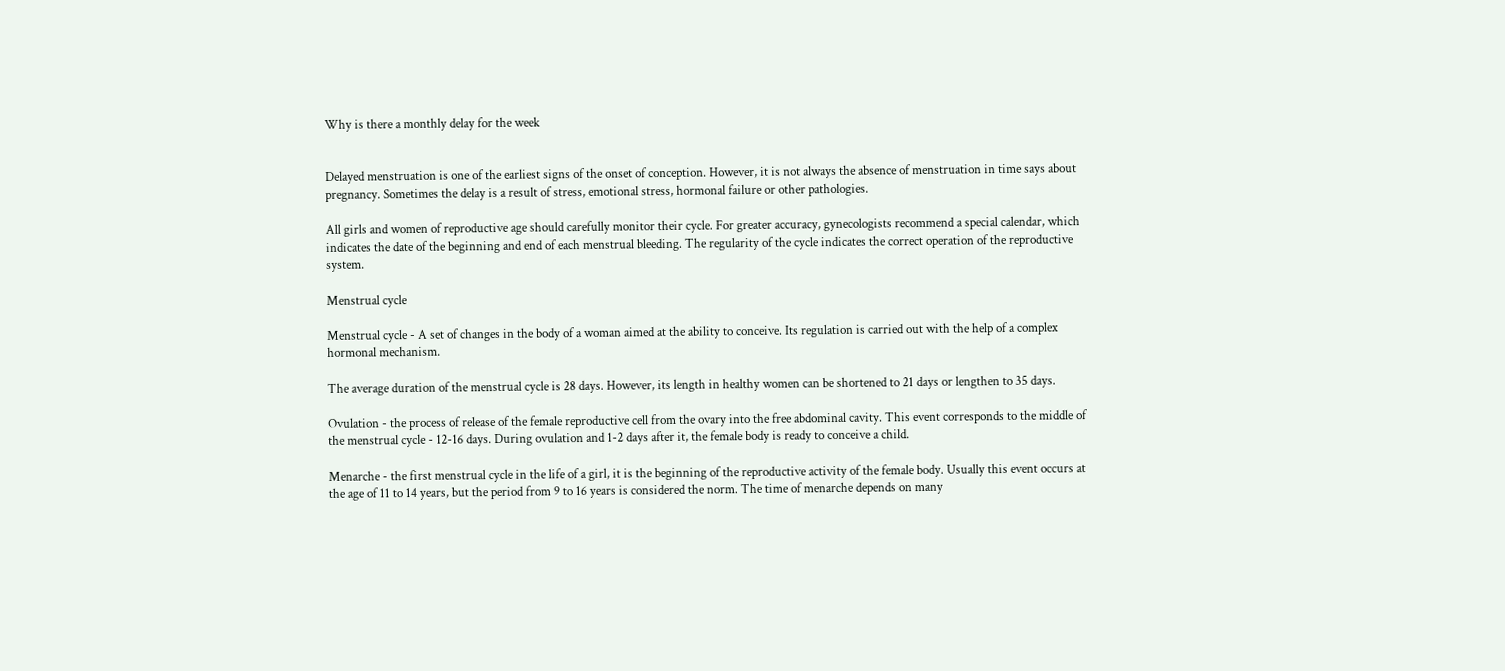Why is there a monthly delay for the week


Delayed menstruation is one of the earliest signs of the onset of conception. However, it is not always the absence of menstruation in time says about pregnancy. Sometimes the delay is a result of stress, emotional stress, hormonal failure or other pathologies.

All girls and women of reproductive age should carefully monitor their cycle. For greater accuracy, gynecologists recommend a special calendar, which indicates the date of the beginning and end of each menstrual bleeding. The regularity of the cycle indicates the correct operation of the reproductive system.

Menstrual cycle

Menstrual cycle - A set of changes in the body of a woman aimed at the ability to conceive. Its regulation is carried out with the help of a complex hormonal mechanism.

The average duration of the menstrual cycle is 28 days. However, its length in healthy women can be shortened to 21 days or lengthen to 35 days.

Ovulation - the process of release of the female reproductive cell from the ovary into the free abdominal cavity. This event corresponds to the middle of the menstrual cycle - 12-16 days. During ovulation and 1-2 days after it, the female body is ready to conceive a child.

Menarche - the first menstrual cycle in the life of a girl, it is the beginning of the reproductive activity of the female body. Usually this event occurs at the age of 11 to 14 years, but the period from 9 to 16 years is considered the norm. The time of menarche depends on many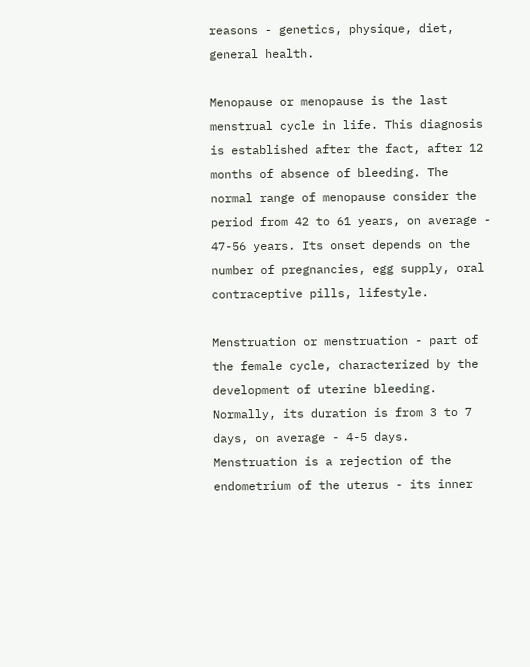reasons - genetics, physique, diet, general health.

Menopause or menopause is the last menstrual cycle in life. This diagnosis is established after the fact, after 12 months of absence of bleeding. The normal range of menopause consider the period from 42 to 61 years, on average - 47-56 years. Its onset depends on the number of pregnancies, egg supply, oral contraceptive pills, lifestyle.

Menstruation or menstruation - part of the female cycle, characterized by the development of uterine bleeding. Normally, its duration is from 3 to 7 days, on average - 4-5 days. Menstruation is a rejection of the endometrium of the uterus - its inner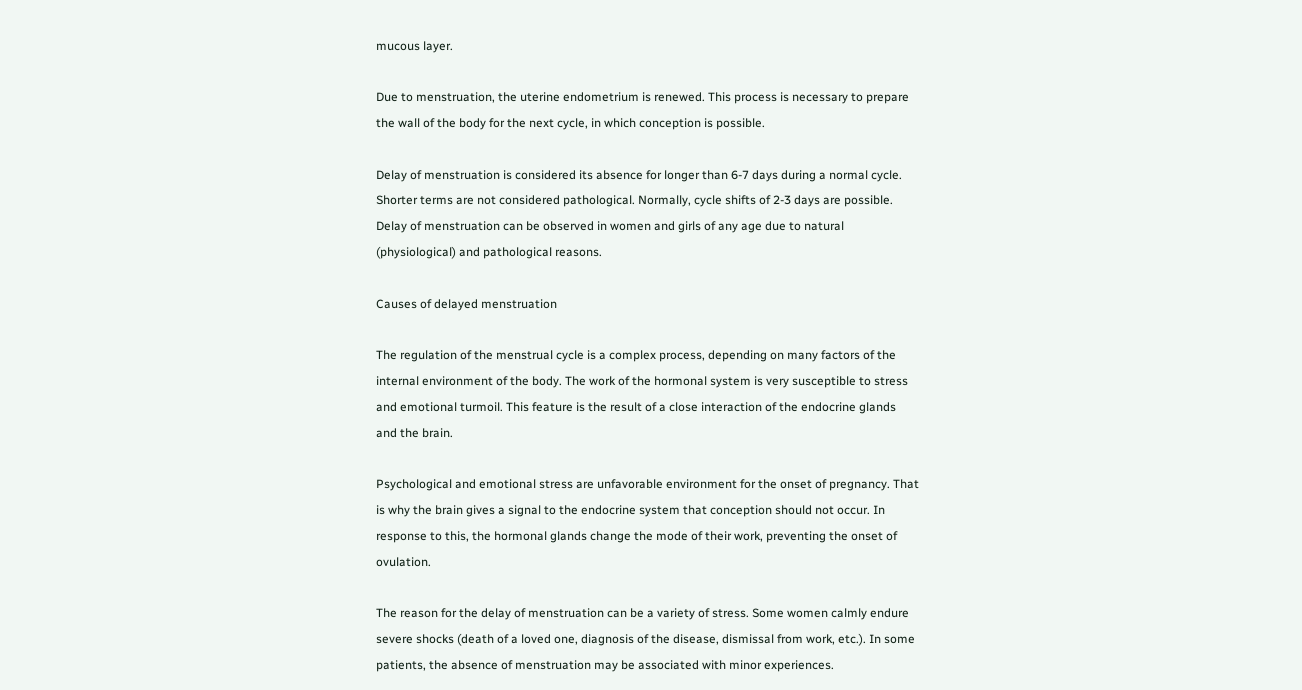mucous layer.

Due to menstruation, the uterine endometrium is renewed. This process is necessary to prepare the wall of the body for the next cycle, in which conception is possible.

Delay of menstruation is considered its absence for longer than 6-7 days during a normal cycle. Shorter terms are not considered pathological. Normally, cycle shifts of 2-3 days are possible. Delay of menstruation can be observed in women and girls of any age due to natural (physiological) and pathological reasons.

Causes of delayed menstruation

The regulation of the menstrual cycle is a complex process, depending on many factors of the internal environment of the body. The work of the hormonal system is very susceptible to stress and emotional turmoil. This feature is the result of a close interaction of the endocrine glands and the brain.

Psychological and emotional stress are unfavorable environment for the onset of pregnancy. That is why the brain gives a signal to the endocrine system that conception should not occur. In response to this, the hormonal glands change the mode of their work, preventing the onset of ovulation.

The reason for the delay of menstruation can be a variety of stress. Some women calmly endure severe shocks (death of a loved one, diagnosis of the disease, dismissal from work, etc.). In some patients, the absence of menstruation may be associated with minor experiences.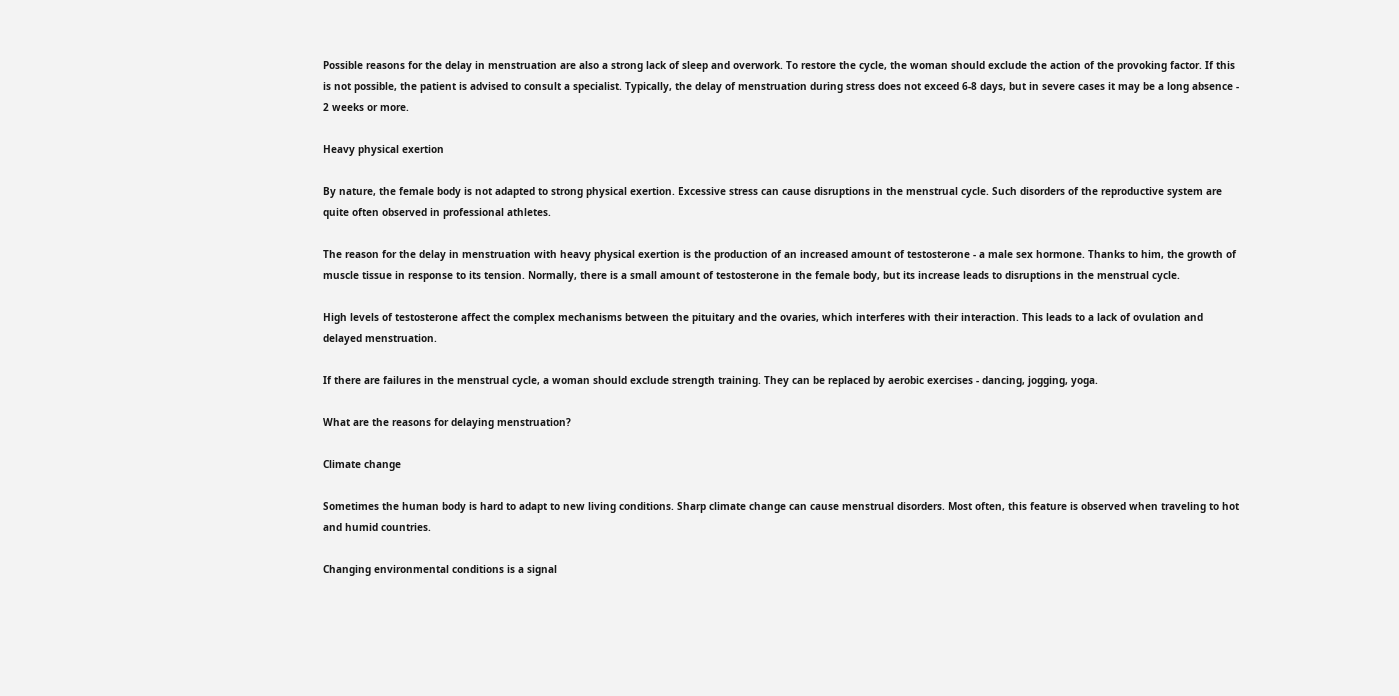Possible reasons for the delay in menstruation are also a strong lack of sleep and overwork. To restore the cycle, the woman should exclude the action of the provoking factor. If this is not possible, the patient is advised to consult a specialist. Typically, the delay of menstruation during stress does not exceed 6-8 days, but in severe cases it may be a long absence - 2 weeks or more.

Heavy physical exertion

By nature, the female body is not adapted to strong physical exertion. Excessive stress can cause disruptions in the menstrual cycle. Such disorders of the reproductive system are quite often observed in professional athletes.

The reason for the delay in menstruation with heavy physical exertion is the production of an increased amount of testosterone - a male sex hormone. Thanks to him, the growth of muscle tissue in response to its tension. Normally, there is a small amount of testosterone in the female body, but its increase leads to disruptions in the menstrual cycle.

High levels of testosterone affect the complex mechanisms between the pituitary and the ovaries, which interferes with their interaction. This leads to a lack of ovulation and delayed menstruation.

If there are failures in the menstrual cycle, a woman should exclude strength training. They can be replaced by aerobic exercises - dancing, jogging, yoga.

What are the reasons for delaying menstruation?

Climate change

Sometimes the human body is hard to adapt to new living conditions. Sharp climate change can cause menstrual disorders. Most often, this feature is observed when traveling to hot and humid countries.

Changing environmental conditions is a signal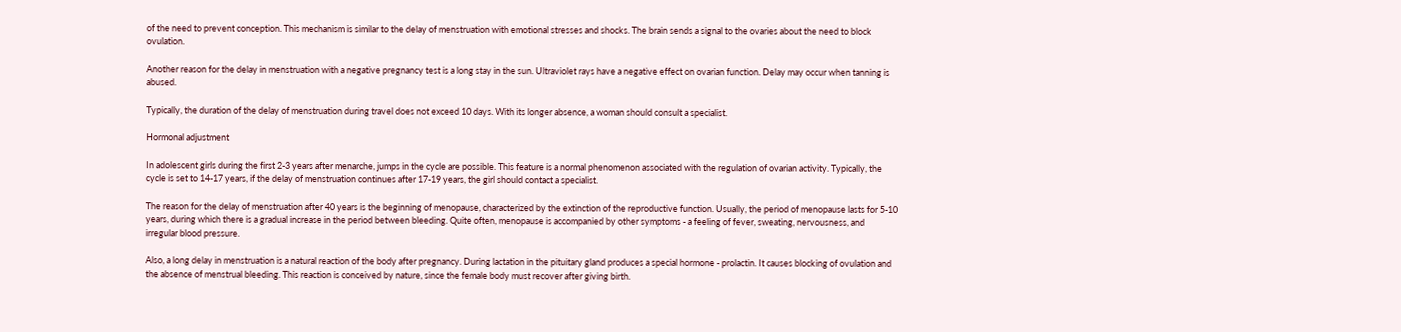of the need to prevent conception. This mechanism is similar to the delay of menstruation with emotional stresses and shocks. The brain sends a signal to the ovaries about the need to block ovulation.

Another reason for the delay in menstruation with a negative pregnancy test is a long stay in the sun. Ultraviolet rays have a negative effect on ovarian function. Delay may occur when tanning is abused.

Typically, the duration of the delay of menstruation during travel does not exceed 10 days. With its longer absence, a woman should consult a specialist.

Hormonal adjustment

In adolescent girls during the first 2-3 years after menarche, jumps in the cycle are possible. This feature is a normal phenomenon associated with the regulation of ovarian activity. Typically, the cycle is set to 14-17 years, if the delay of menstruation continues after 17-19 years, the girl should contact a specialist.

The reason for the delay of menstruation after 40 years is the beginning of menopause, characterized by the extinction of the reproductive function. Usually, the period of menopause lasts for 5-10 years, during which there is a gradual increase in the period between bleeding. Quite often, menopause is accompanied by other symptoms - a feeling of fever, sweating, nervousness, and irregular blood pressure.

Also, a long delay in menstruation is a natural reaction of the body after pregnancy. During lactation in the pituitary gland produces a special hormone - prolactin. It causes blocking of ovulation and the absence of menstrual bleeding. This reaction is conceived by nature, since the female body must recover after giving birth.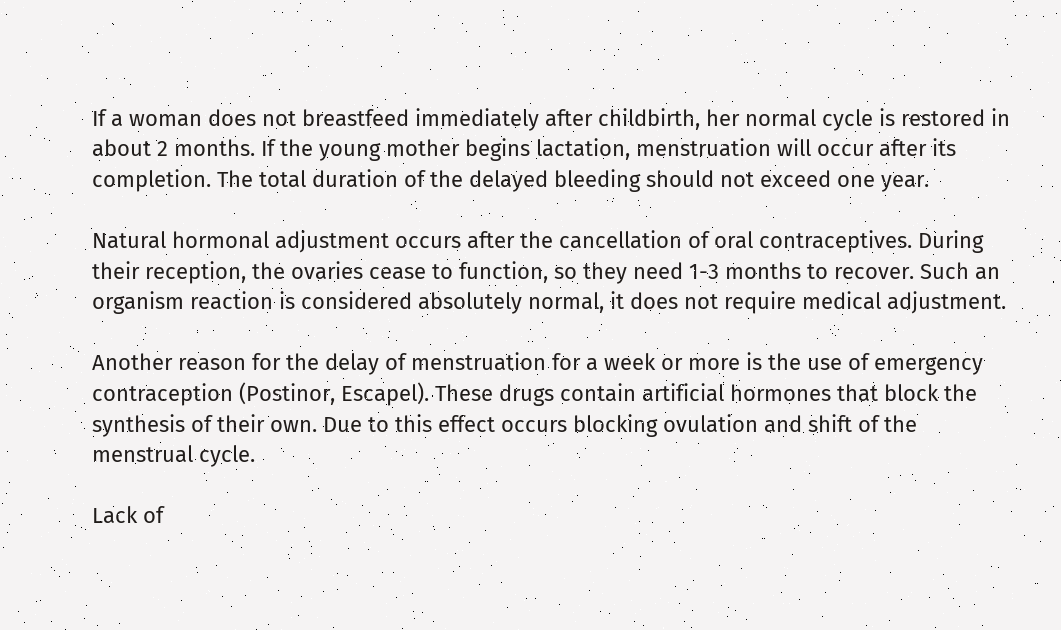If a woman does not breastfeed immediately after childbirth, her normal cycle is restored in about 2 months. If the young mother begins lactation, menstruation will occur after its completion. The total duration of the delayed bleeding should not exceed one year.

Natural hormonal adjustment occurs after the cancellation of oral contraceptives. During their reception, the ovaries cease to function, so they need 1-3 months to recover. Such an organism reaction is considered absolutely normal, it does not require medical adjustment.

Another reason for the delay of menstruation for a week or more is the use of emergency contraception (Postinor, Escapel). These drugs contain artificial hormones that block the synthesis of their own. Due to this effect occurs blocking ovulation and shift of the menstrual cycle.

Lack of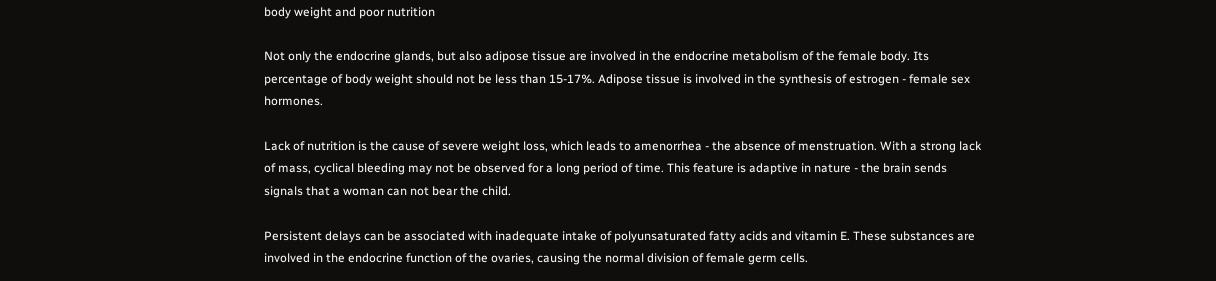body weight and poor nutrition

Not only the endocrine glands, but also adipose tissue are involved in the endocrine metabolism of the female body. Its percentage of body weight should not be less than 15-17%. Adipose tissue is involved in the synthesis of estrogen - female sex hormones.

Lack of nutrition is the cause of severe weight loss, which leads to amenorrhea - the absence of menstruation. With a strong lack of mass, cyclical bleeding may not be observed for a long period of time. This feature is adaptive in nature - the brain sends signals that a woman can not bear the child.

Persistent delays can be associated with inadequate intake of polyunsaturated fatty acids and vitamin E. These substances are involved in the endocrine function of the ovaries, causing the normal division of female germ cells.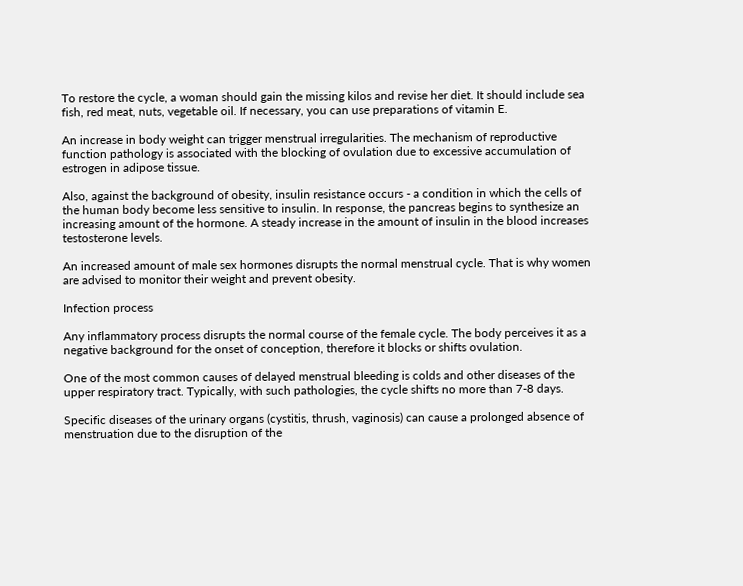To restore the cycle, a woman should gain the missing kilos and revise her diet. It should include sea fish, red meat, nuts, vegetable oil. If necessary, you can use preparations of vitamin E.

An increase in body weight can trigger menstrual irregularities. The mechanism of reproductive function pathology is associated with the blocking of ovulation due to excessive accumulation of estrogen in adipose tissue.

Also, against the background of obesity, insulin resistance occurs - a condition in which the cells of the human body become less sensitive to insulin. In response, the pancreas begins to synthesize an increasing amount of the hormone. A steady increase in the amount of insulin in the blood increases testosterone levels.

An increased amount of male sex hormones disrupts the normal menstrual cycle. That is why women are advised to monitor their weight and prevent obesity.

Infection process

Any inflammatory process disrupts the normal course of the female cycle. The body perceives it as a negative background for the onset of conception, therefore it blocks or shifts ovulation.

One of the most common causes of delayed menstrual bleeding is colds and other diseases of the upper respiratory tract. Typically, with such pathologies, the cycle shifts no more than 7-8 days.

Specific diseases of the urinary organs (cystitis, thrush, vaginosis) can cause a prolonged absence of menstruation due to the disruption of the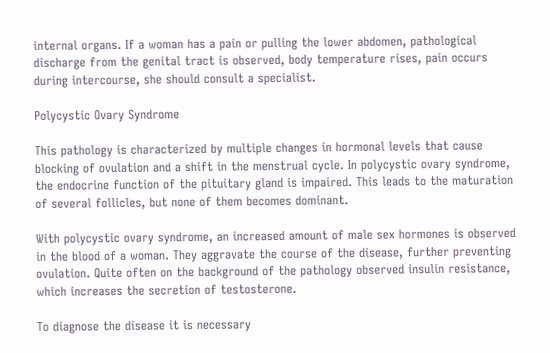internal organs. If a woman has a pain or pulling the lower abdomen, pathological discharge from the genital tract is observed, body temperature rises, pain occurs during intercourse, she should consult a specialist.

Polycystic Ovary Syndrome

This pathology is characterized by multiple changes in hormonal levels that cause blocking of ovulation and a shift in the menstrual cycle. In polycystic ovary syndrome, the endocrine function of the pituitary gland is impaired. This leads to the maturation of several follicles, but none of them becomes dominant.

With polycystic ovary syndrome, an increased amount of male sex hormones is observed in the blood of a woman. They aggravate the course of the disease, further preventing ovulation. Quite often on the background of the pathology observed insulin resistance, which increases the secretion of testosterone.

To diagnose the disease it is necessary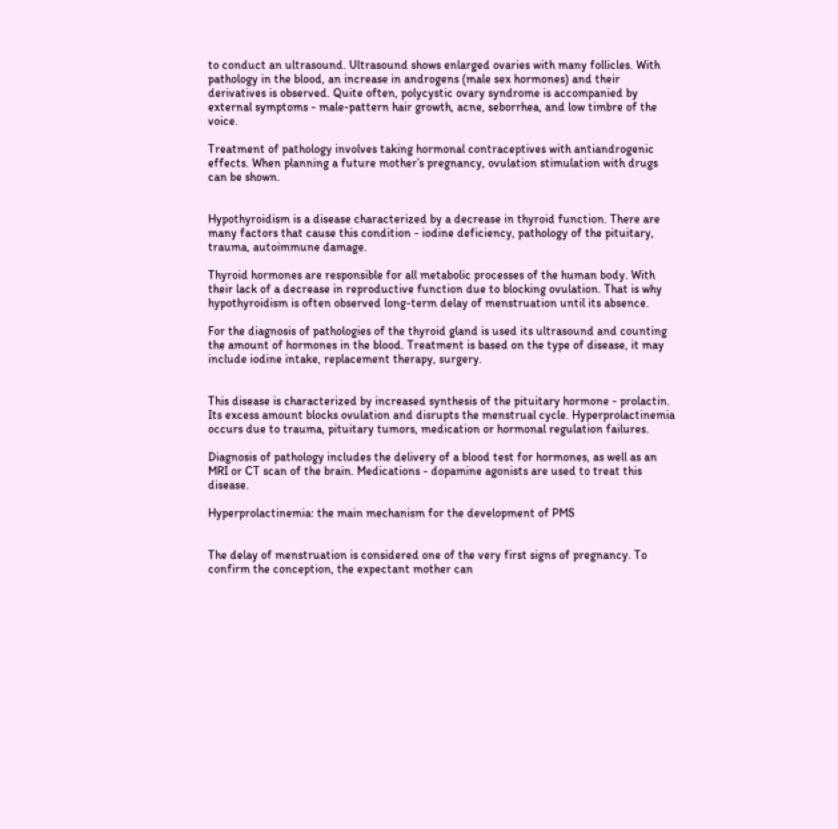to conduct an ultrasound. Ultrasound shows enlarged ovaries with many follicles. With pathology in the blood, an increase in androgens (male sex hormones) and their derivatives is observed. Quite often, polycystic ovary syndrome is accompanied by external symptoms - male-pattern hair growth, acne, seborrhea, and low timbre of the voice.

Treatment of pathology involves taking hormonal contraceptives with antiandrogenic effects. When planning a future mother’s pregnancy, ovulation stimulation with drugs can be shown.


Hypothyroidism is a disease characterized by a decrease in thyroid function. There are many factors that cause this condition - iodine deficiency, pathology of the pituitary, trauma, autoimmune damage.

Thyroid hormones are responsible for all metabolic processes of the human body. With their lack of a decrease in reproductive function due to blocking ovulation. That is why hypothyroidism is often observed long-term delay of menstruation until its absence.

For the diagnosis of pathologies of the thyroid gland is used its ultrasound and counting the amount of hormones in the blood. Treatment is based on the type of disease, it may include iodine intake, replacement therapy, surgery.


This disease is characterized by increased synthesis of the pituitary hormone - prolactin. Its excess amount blocks ovulation and disrupts the menstrual cycle. Hyperprolactinemia occurs due to trauma, pituitary tumors, medication or hormonal regulation failures.

Diagnosis of pathology includes the delivery of a blood test for hormones, as well as an MRI or CT scan of the brain. Medications - dopamine agonists are used to treat this disease.

Hyperprolactinemia: the main mechanism for the development of PMS


The delay of menstruation is considered one of the very first signs of pregnancy. To confirm the conception, the expectant mother can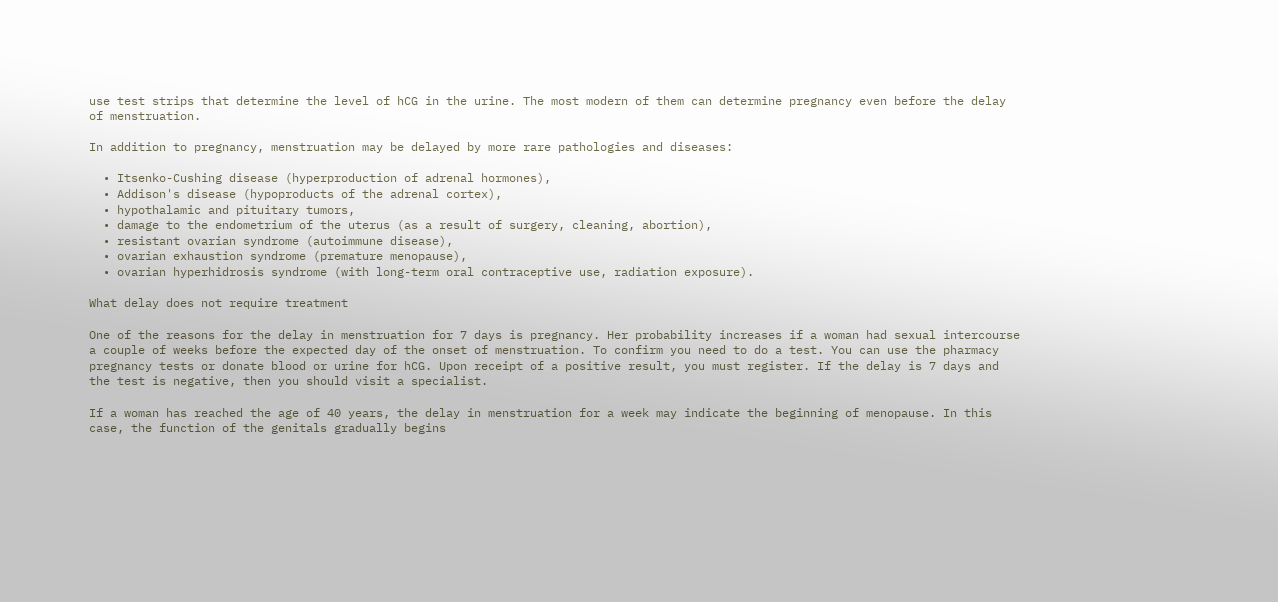use test strips that determine the level of hCG in the urine. The most modern of them can determine pregnancy even before the delay of menstruation.

In addition to pregnancy, menstruation may be delayed by more rare pathologies and diseases:

  • Itsenko-Cushing disease (hyperproduction of adrenal hormones),
  • Addison's disease (hypoproducts of the adrenal cortex),
  • hypothalamic and pituitary tumors,
  • damage to the endometrium of the uterus (as a result of surgery, cleaning, abortion),
  • resistant ovarian syndrome (autoimmune disease),
  • ovarian exhaustion syndrome (premature menopause),
  • ovarian hyperhidrosis syndrome (with long-term oral contraceptive use, radiation exposure).

What delay does not require treatment

One of the reasons for the delay in menstruation for 7 days is pregnancy. Her probability increases if a woman had sexual intercourse a couple of weeks before the expected day of the onset of menstruation. To confirm you need to do a test. You can use the pharmacy pregnancy tests or donate blood or urine for hCG. Upon receipt of a positive result, you must register. If the delay is 7 days and the test is negative, then you should visit a specialist.

If a woman has reached the age of 40 years, the delay in menstruation for a week may indicate the beginning of menopause. In this case, the function of the genitals gradually begins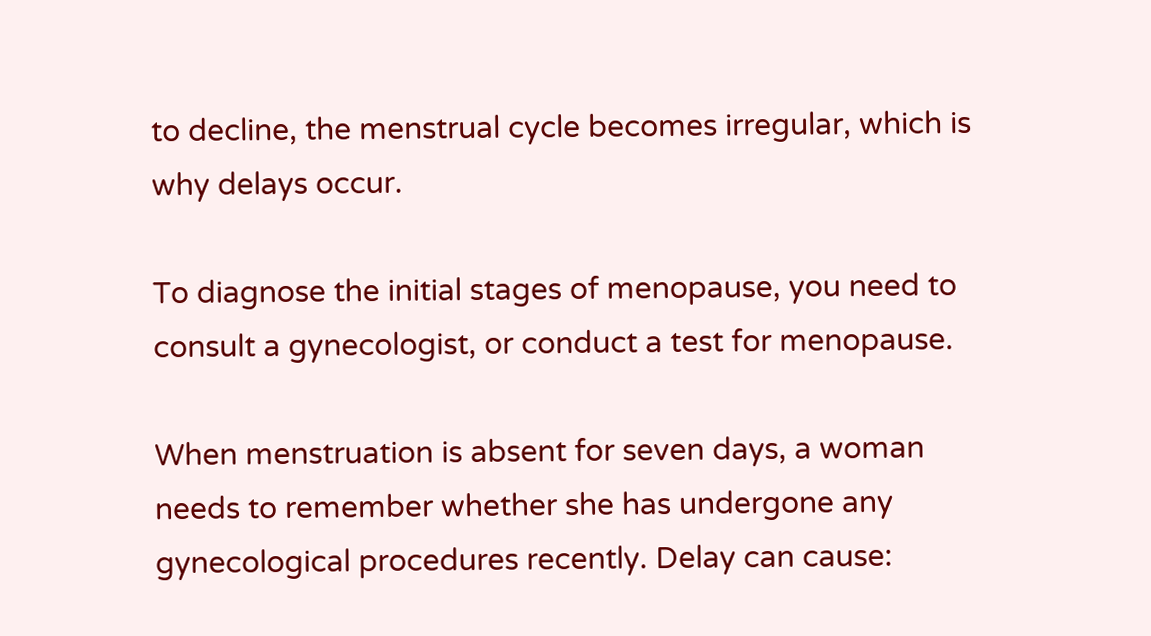to decline, the menstrual cycle becomes irregular, which is why delays occur.

To diagnose the initial stages of menopause, you need to consult a gynecologist, or conduct a test for menopause.

When menstruation is absent for seven days, a woman needs to remember whether she has undergone any gynecological procedures recently. Delay can cause: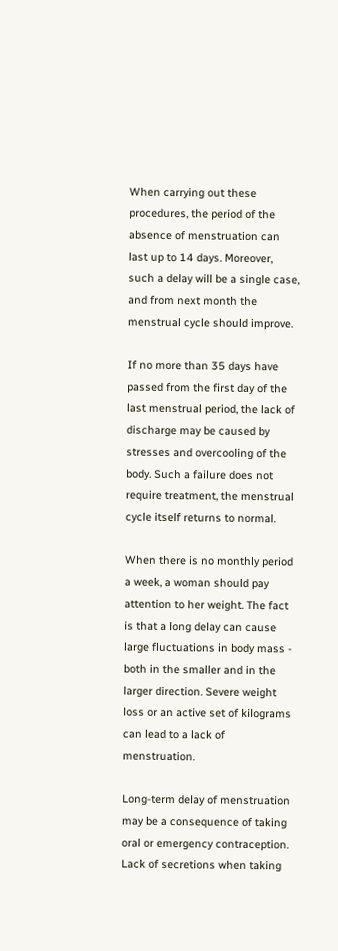When carrying out these procedures, the period of the absence of menstruation can last up to 14 days. Moreover, such a delay will be a single case, and from next month the menstrual cycle should improve.

If no more than 35 days have passed from the first day of the last menstrual period, the lack of discharge may be caused by stresses and overcooling of the body. Such a failure does not require treatment, the menstrual cycle itself returns to normal.

When there is no monthly period a week, a woman should pay attention to her weight. The fact is that a long delay can cause large fluctuations in body mass - both in the smaller and in the larger direction. Severe weight loss or an active set of kilograms can lead to a lack of menstruation.

Long-term delay of menstruation may be a consequence of taking oral or emergency contraception. Lack of secretions when taking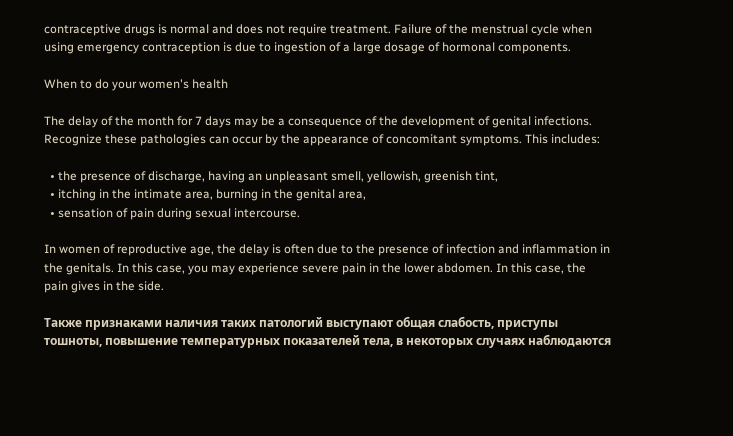contraceptive drugs is normal and does not require treatment. Failure of the menstrual cycle when using emergency contraception is due to ingestion of a large dosage of hormonal components.

When to do your women's health

The delay of the month for 7 days may be a consequence of the development of genital infections. Recognize these pathologies can occur by the appearance of concomitant symptoms. This includes:

  • the presence of discharge, having an unpleasant smell, yellowish, greenish tint,
  • itching in the intimate area, burning in the genital area,
  • sensation of pain during sexual intercourse.

In women of reproductive age, the delay is often due to the presence of infection and inflammation in the genitals. In this case, you may experience severe pain in the lower abdomen. In this case, the pain gives in the side.

Также признаками наличия таких патологий выступают общая слабость, приступы тошноты, повышение температурных показателей тела, в некоторых случаях наблюдаются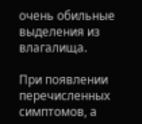очень обильные выделения из влагалища.

При появлении перечисленных симптомов, а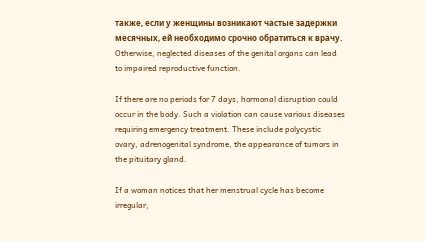также, если у женщины возникают частые задержки месячных, ей необходимо срочно обратиться к врачу. Otherwise, neglected diseases of the genital organs can lead to impaired reproductive function.

If there are no periods for 7 days, hormonal disruption could occur in the body. Such a violation can cause various diseases requiring emergency treatment. These include polycystic ovary, adrenogenital syndrome, the appearance of tumors in the pituitary gland.

If a woman notices that her menstrual cycle has become irregular,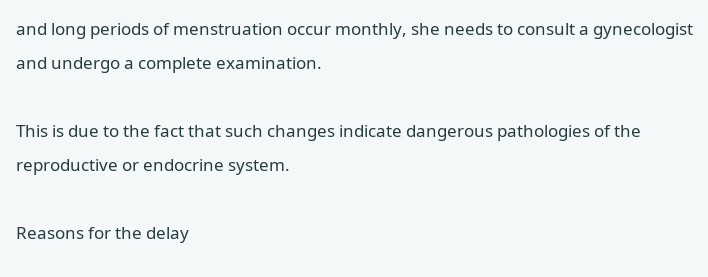and long periods of menstruation occur monthly, she needs to consult a gynecologist and undergo a complete examination.

This is due to the fact that such changes indicate dangerous pathologies of the reproductive or endocrine system.

Reasons for the delay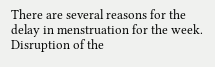There are several reasons for the delay in menstruation for the week. Disruption of the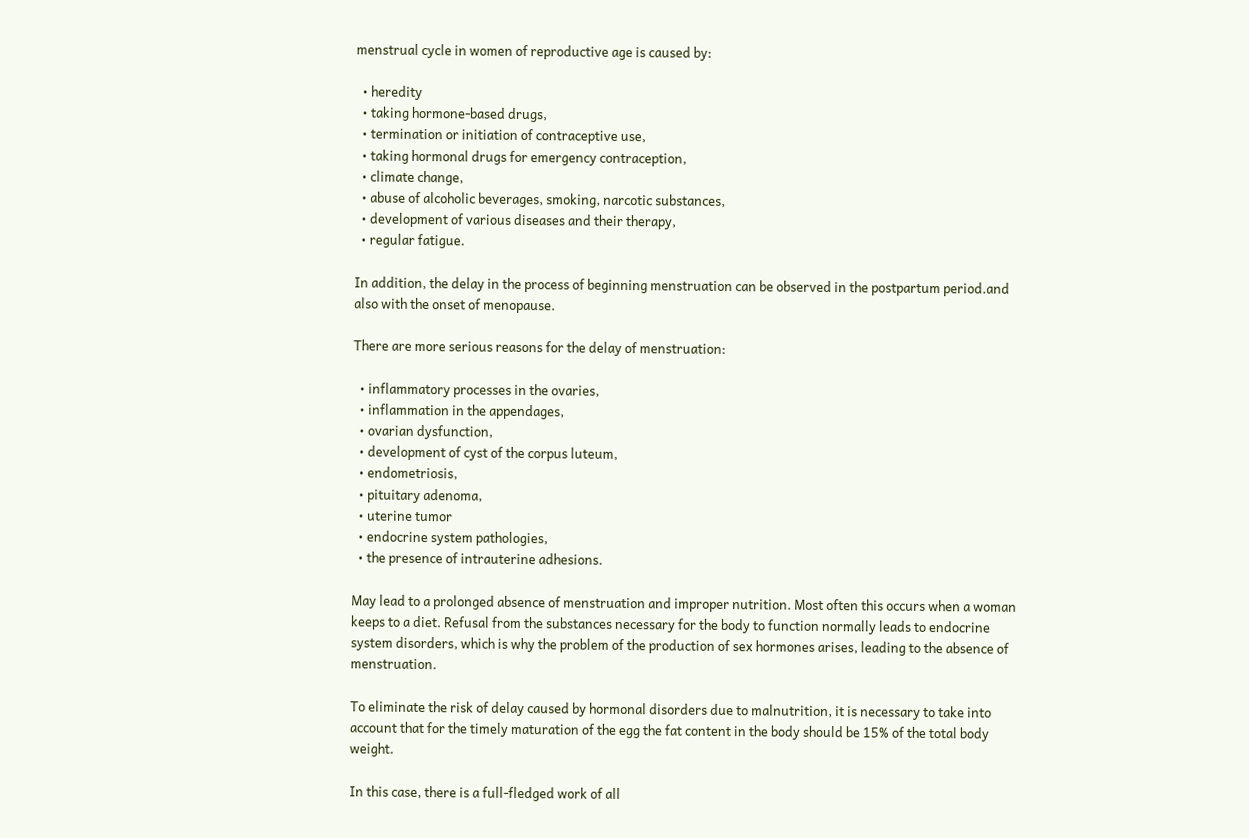menstrual cycle in women of reproductive age is caused by:

  • heredity
  • taking hormone-based drugs,
  • termination or initiation of contraceptive use,
  • taking hormonal drugs for emergency contraception,
  • climate change,
  • abuse of alcoholic beverages, smoking, narcotic substances,
  • development of various diseases and their therapy,
  • regular fatigue.

In addition, the delay in the process of beginning menstruation can be observed in the postpartum period.and also with the onset of menopause.

There are more serious reasons for the delay of menstruation:

  • inflammatory processes in the ovaries,
  • inflammation in the appendages,
  • ovarian dysfunction,
  • development of cyst of the corpus luteum,
  • endometriosis,
  • pituitary adenoma,
  • uterine tumor
  • endocrine system pathologies,
  • the presence of intrauterine adhesions.

May lead to a prolonged absence of menstruation and improper nutrition. Most often this occurs when a woman keeps to a diet. Refusal from the substances necessary for the body to function normally leads to endocrine system disorders, which is why the problem of the production of sex hormones arises, leading to the absence of menstruation.

To eliminate the risk of delay caused by hormonal disorders due to malnutrition, it is necessary to take into account that for the timely maturation of the egg the fat content in the body should be 15% of the total body weight.

In this case, there is a full-fledged work of all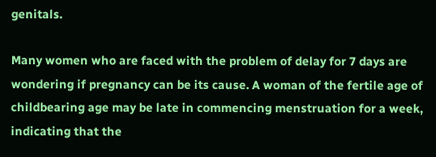genitals.

Many women who are faced with the problem of delay for 7 days are wondering if pregnancy can be its cause. A woman of the fertile age of childbearing age may be late in commencing menstruation for a week, indicating that the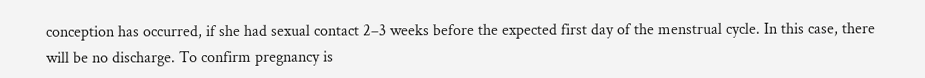conception has occurred, if she had sexual contact 2–3 weeks before the expected first day of the menstrual cycle. In this case, there will be no discharge. To confirm pregnancy is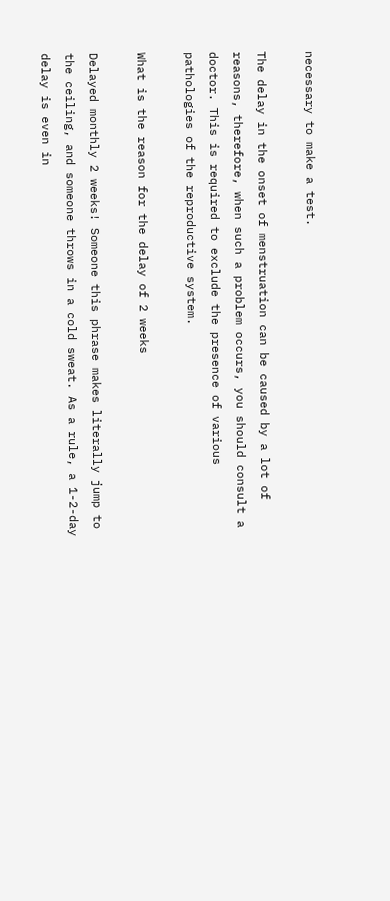necessary to make a test.

The delay in the onset of menstruation can be caused by a lot of reasons, therefore, when such a problem occurs, you should consult a doctor. This is required to exclude the presence of various pathologies of the reproductive system.

What is the reason for the delay of 2 weeks

Delayed monthly 2 weeks! Someone this phrase makes literally jump to the ceiling, and someone throws in a cold sweat. As a rule, a 1-2-day delay is even in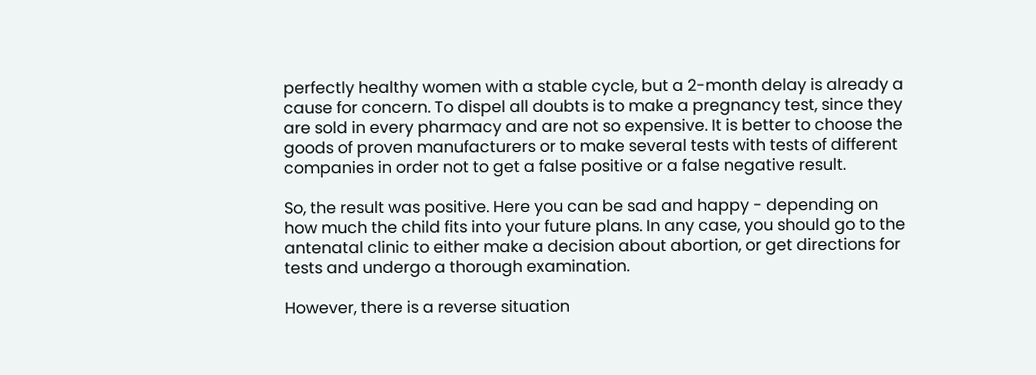perfectly healthy women with a stable cycle, but a 2-month delay is already a cause for concern. To dispel all doubts is to make a pregnancy test, since they are sold in every pharmacy and are not so expensive. It is better to choose the goods of proven manufacturers or to make several tests with tests of different companies in order not to get a false positive or a false negative result.

So, the result was positive. Here you can be sad and happy - depending on how much the child fits into your future plans. In any case, you should go to the antenatal clinic to either make a decision about abortion, or get directions for tests and undergo a thorough examination.

However, there is a reverse situation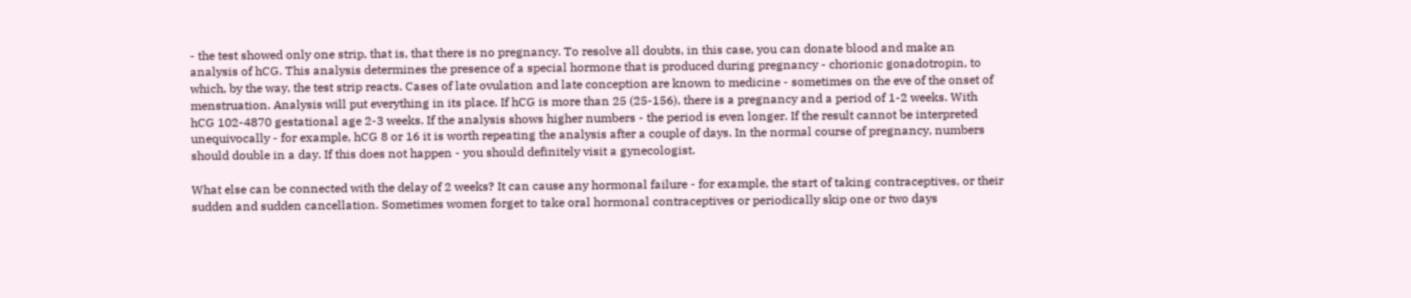- the test showed only one strip, that is, that there is no pregnancy. To resolve all doubts, in this case, you can donate blood and make an analysis of hCG. This analysis determines the presence of a special hormone that is produced during pregnancy - chorionic gonadotropin, to which, by the way, the test strip reacts. Cases of late ovulation and late conception are known to medicine - sometimes on the eve of the onset of menstruation. Analysis will put everything in its place. If hCG is more than 25 (25-156), there is a pregnancy and a period of 1-2 weeks. With hCG 102-4870 gestational age 2-3 weeks. If the analysis shows higher numbers - the period is even longer. If the result cannot be interpreted unequivocally - for example, hCG 8 or 16 it is worth repeating the analysis after a couple of days. In the normal course of pregnancy, numbers should double in a day. If this does not happen - you should definitely visit a gynecologist.

What else can be connected with the delay of 2 weeks? It can cause any hormonal failure - for example, the start of taking contraceptives, or their sudden and sudden cancellation. Sometimes women forget to take oral hormonal contraceptives or periodically skip one or two days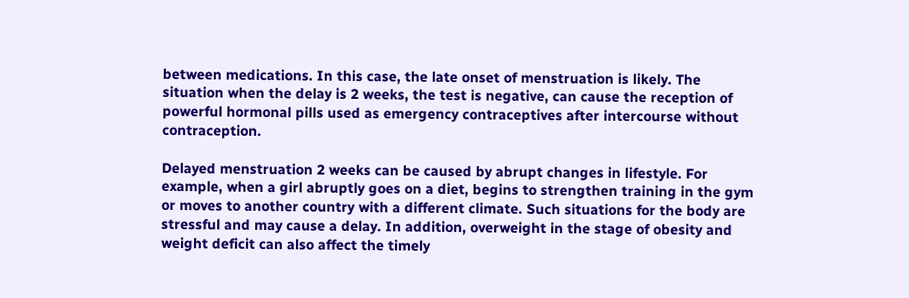between medications. In this case, the late onset of menstruation is likely. The situation when the delay is 2 weeks, the test is negative, can cause the reception of powerful hormonal pills used as emergency contraceptives after intercourse without contraception.

Delayed menstruation 2 weeks can be caused by abrupt changes in lifestyle. For example, when a girl abruptly goes on a diet, begins to strengthen training in the gym or moves to another country with a different climate. Such situations for the body are stressful and may cause a delay. In addition, overweight in the stage of obesity and weight deficit can also affect the timely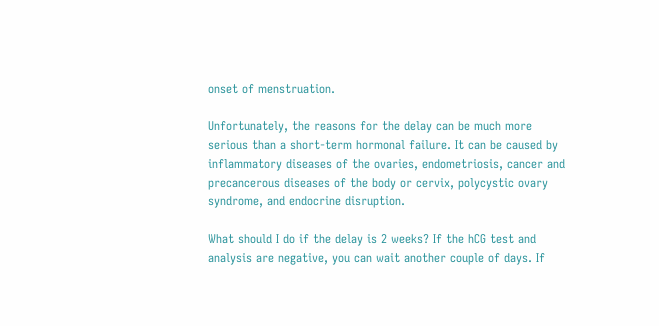onset of menstruation.

Unfortunately, the reasons for the delay can be much more serious than a short-term hormonal failure. It can be caused by inflammatory diseases of the ovaries, endometriosis, cancer and precancerous diseases of the body or cervix, polycystic ovary syndrome, and endocrine disruption.

What should I do if the delay is 2 weeks? If the hCG test and analysis are negative, you can wait another couple of days. If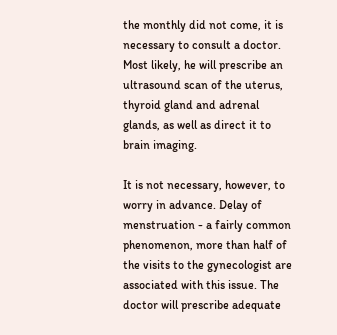the monthly did not come, it is necessary to consult a doctor. Most likely, he will prescribe an ultrasound scan of the uterus, thyroid gland and adrenal glands, as well as direct it to brain imaging.

It is not necessary, however, to worry in advance. Delay of menstruation - a fairly common phenomenon, more than half of the visits to the gynecologist are associated with this issue. The doctor will prescribe adequate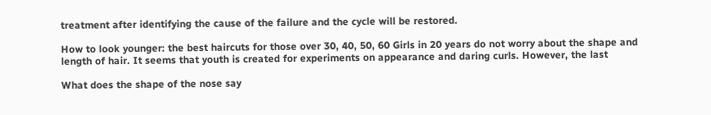treatment after identifying the cause of the failure and the cycle will be restored.

How to look younger: the best haircuts for those over 30, 40, 50, 60 Girls in 20 years do not worry about the shape and length of hair. It seems that youth is created for experiments on appearance and daring curls. However, the last

What does the shape of the nose say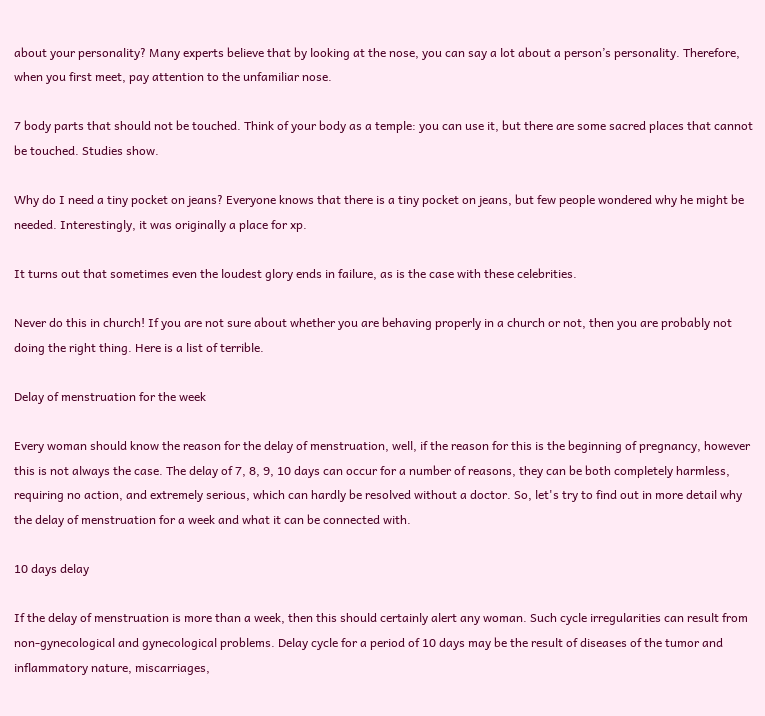about your personality? Many experts believe that by looking at the nose, you can say a lot about a person’s personality. Therefore, when you first meet, pay attention to the unfamiliar nose.

7 body parts that should not be touched. Think of your body as a temple: you can use it, but there are some sacred places that cannot be touched. Studies show.

Why do I need a tiny pocket on jeans? Everyone knows that there is a tiny pocket on jeans, but few people wondered why he might be needed. Interestingly, it was originally a place for xp.

It turns out that sometimes even the loudest glory ends in failure, as is the case with these celebrities.

Never do this in church! If you are not sure about whether you are behaving properly in a church or not, then you are probably not doing the right thing. Here is a list of terrible.

Delay of menstruation for the week

Every woman should know the reason for the delay of menstruation, well, if the reason for this is the beginning of pregnancy, however this is not always the case. The delay of 7, 8, 9, 10 days can occur for a number of reasons, they can be both completely harmless, requiring no action, and extremely serious, which can hardly be resolved without a doctor. So, let's try to find out in more detail why the delay of menstruation for a week and what it can be connected with.

10 days delay

If the delay of menstruation is more than a week, then this should certainly alert any woman. Such cycle irregularities can result from non-gynecological and gynecological problems. Delay cycle for a period of 10 days may be the result of diseases of the tumor and inflammatory nature, miscarriages,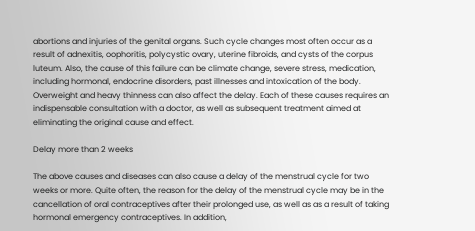abortions and injuries of the genital organs. Such cycle changes most often occur as a result of adnexitis, oophoritis, polycystic ovary, uterine fibroids, and cysts of the corpus luteum. Also, the cause of this failure can be climate change, severe stress, medication, including hormonal, endocrine disorders, past illnesses and intoxication of the body. Overweight and heavy thinness can also affect the delay. Each of these causes requires an indispensable consultation with a doctor, as well as subsequent treatment aimed at eliminating the original cause and effect.

Delay more than 2 weeks

The above causes and diseases can also cause a delay of the menstrual cycle for two weeks or more. Quite often, the reason for the delay of the menstrual cycle may be in the cancellation of oral contraceptives after their prolonged use, as well as as a result of taking hormonal emergency contraceptives. In addition,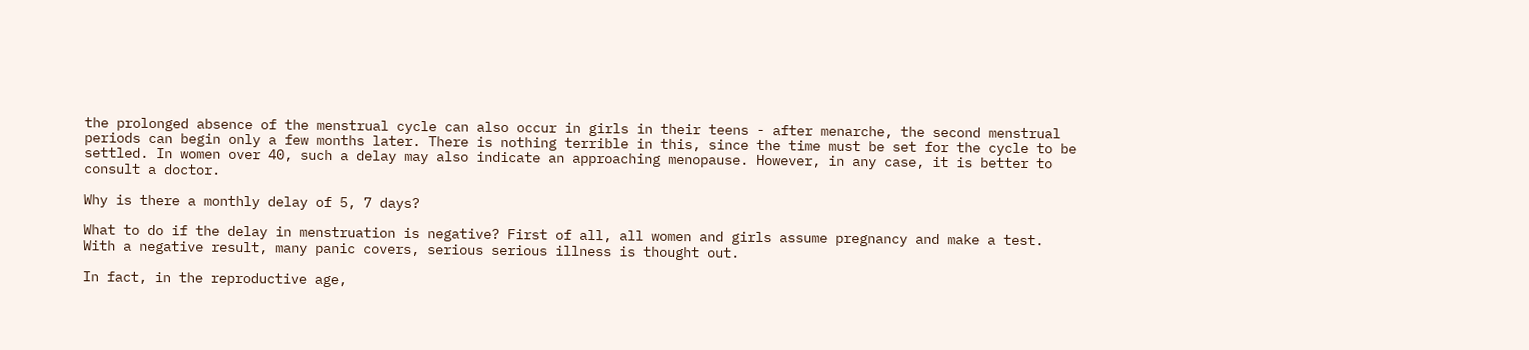the prolonged absence of the menstrual cycle can also occur in girls in their teens - after menarche, the second menstrual periods can begin only a few months later. There is nothing terrible in this, since the time must be set for the cycle to be settled. In women over 40, such a delay may also indicate an approaching menopause. However, in any case, it is better to consult a doctor.

Why is there a monthly delay of 5, 7 days?

What to do if the delay in menstruation is negative? First of all, all women and girls assume pregnancy and make a test. With a negative result, many panic covers, serious serious illness is thought out.

In fact, in the reproductive age,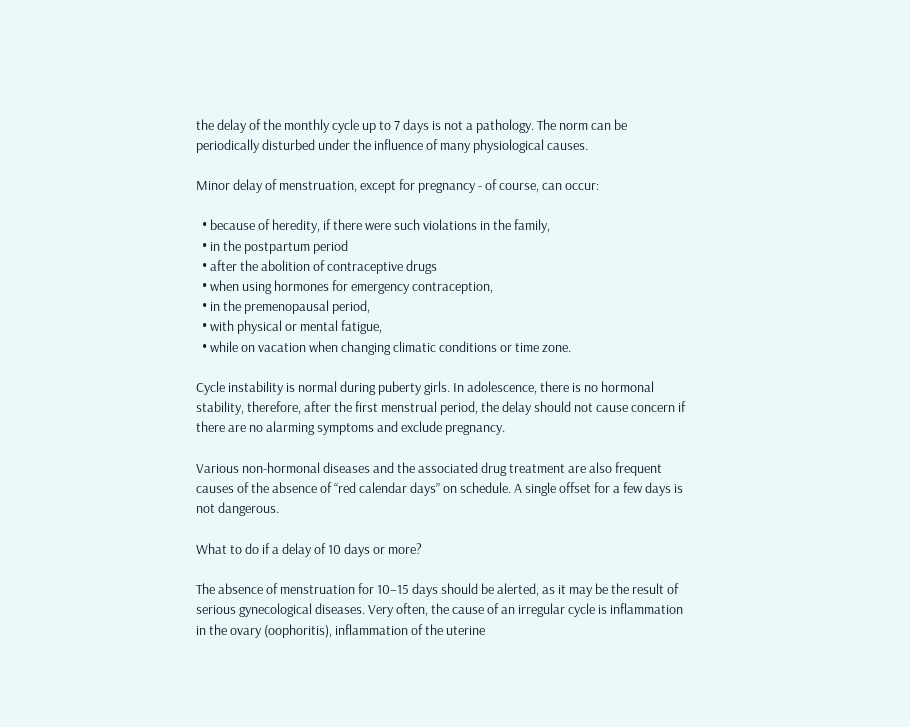the delay of the monthly cycle up to 7 days is not a pathology. The norm can be periodically disturbed under the influence of many physiological causes.

Minor delay of menstruation, except for pregnancy - of course, can occur:

  • because of heredity, if there were such violations in the family,
  • in the postpartum period
  • after the abolition of contraceptive drugs
  • when using hormones for emergency contraception,
  • in the premenopausal period,
  • with physical or mental fatigue,
  • while on vacation when changing climatic conditions or time zone.

Cycle instability is normal during puberty girls. In adolescence, there is no hormonal stability, therefore, after the first menstrual period, the delay should not cause concern if there are no alarming symptoms and exclude pregnancy.

Various non-hormonal diseases and the associated drug treatment are also frequent causes of the absence of “red calendar days” on schedule. A single offset for a few days is not dangerous.

What to do if a delay of 10 days or more?

The absence of menstruation for 10–15 days should be alerted, as it may be the result of serious gynecological diseases. Very often, the cause of an irregular cycle is inflammation in the ovary (oophoritis), inflammation of the uterine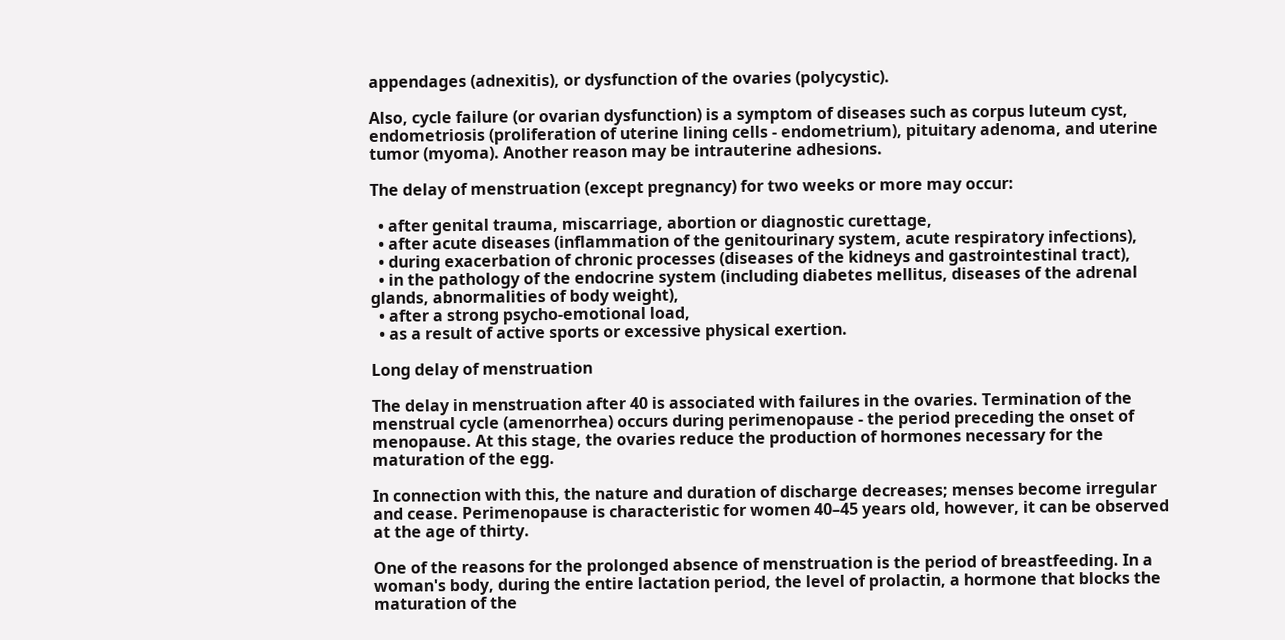appendages (adnexitis), or dysfunction of the ovaries (polycystic).

Also, cycle failure (or ovarian dysfunction) is a symptom of diseases such as corpus luteum cyst, endometriosis (proliferation of uterine lining cells - endometrium), pituitary adenoma, and uterine tumor (myoma). Another reason may be intrauterine adhesions.

The delay of menstruation (except pregnancy) for two weeks or more may occur:

  • after genital trauma, miscarriage, abortion or diagnostic curettage,
  • after acute diseases (inflammation of the genitourinary system, acute respiratory infections),
  • during exacerbation of chronic processes (diseases of the kidneys and gastrointestinal tract),
  • in the pathology of the endocrine system (including diabetes mellitus, diseases of the adrenal glands, abnormalities of body weight),
  • after a strong psycho-emotional load,
  • as a result of active sports or excessive physical exertion.

Long delay of menstruation

The delay in menstruation after 40 is associated with failures in the ovaries. Termination of the menstrual cycle (amenorrhea) occurs during perimenopause - the period preceding the onset of menopause. At this stage, the ovaries reduce the production of hormones necessary for the maturation of the egg.

In connection with this, the nature and duration of discharge decreases; menses become irregular and cease. Perimenopause is characteristic for women 40–45 years old, however, it can be observed at the age of thirty.

One of the reasons for the prolonged absence of menstruation is the period of breastfeeding. In a woman's body, during the entire lactation period, the level of prolactin, a hormone that blocks the maturation of the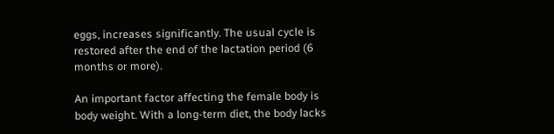eggs, increases significantly. The usual cycle is restored after the end of the lactation period (6 months or more).

An important factor affecting the female body is body weight. With a long-term diet, the body lacks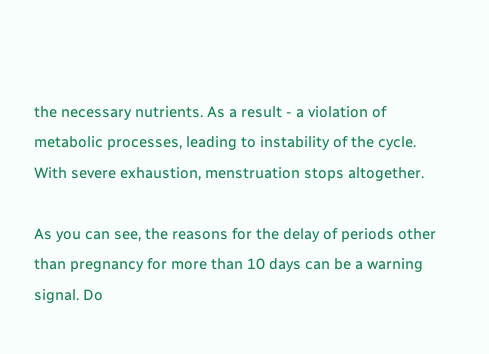the necessary nutrients. As a result - a violation of metabolic processes, leading to instability of the cycle. With severe exhaustion, menstruation stops altogether.

As you can see, the reasons for the delay of periods other than pregnancy for more than 10 days can be a warning signal. Do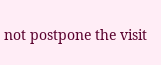not postpone the visit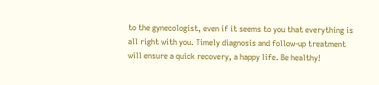to the gynecologist, even if it seems to you that everything is all right with you. Timely diagnosis and follow-up treatment will ensure a quick recovery, a happy life. Be healthy!